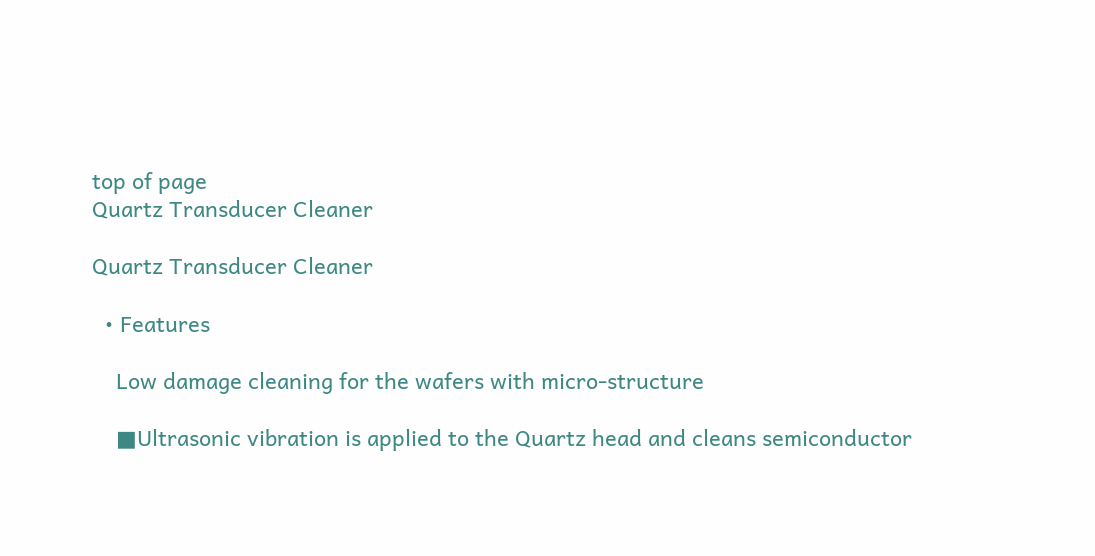top of page
Quartz Transducer Cleaner

Quartz Transducer Cleaner

  • Features

    Low damage cleaning for the wafers with micro-structure

    ■Ultrasonic vibration is applied to the Quartz head and cleans semiconductor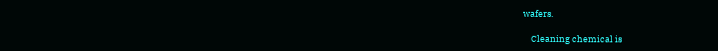wafers.

    Cleaning chemical is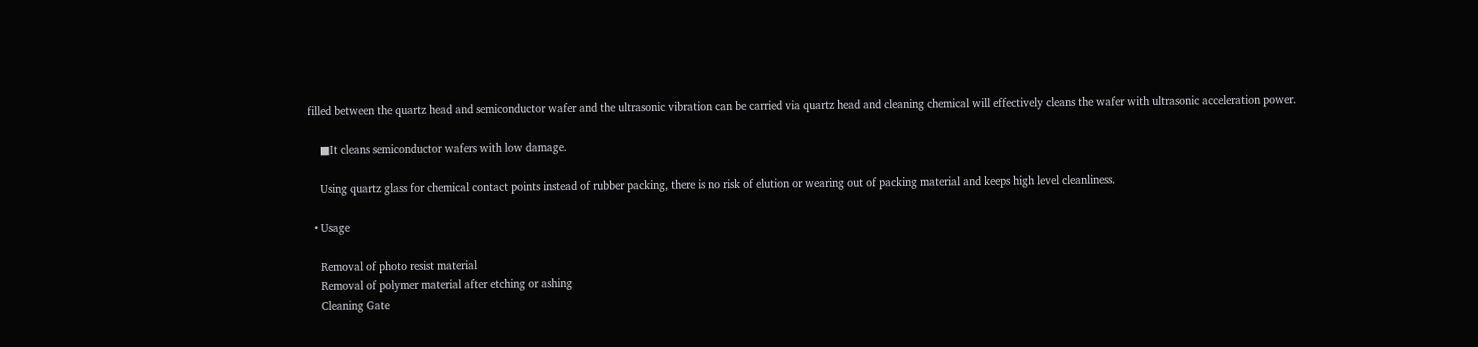filled between the quartz head and semiconductor wafer and the ultrasonic vibration can be carried via quartz head and cleaning chemical will effectively cleans the wafer with ultrasonic acceleration power.

    ■It cleans semiconductor wafers with low damage.

    Using quartz glass for chemical contact points instead of rubber packing, there is no risk of elution or wearing out of packing material and keeps high level cleanliness.

  • Usage

    Removal of photo resist material
    Removal of polymer material after etching or ashing
    Cleaning Gate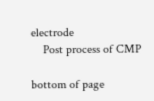electrode
    Post process of CMP

bottom of page